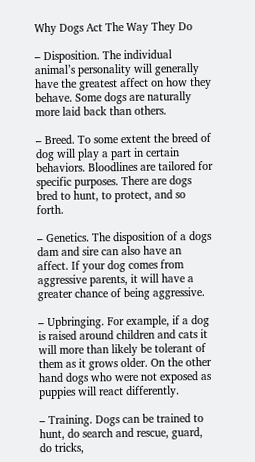Why Dogs Act The Way They Do

– Disposition. The individual animal’s personality will generally have the greatest affect on how they behave. Some dogs are naturally more laid back than others.

– Breed. To some extent the breed of dog will play a part in certain behaviors. Bloodlines are tailored for specific purposes. There are dogs bred to hunt, to protect, and so forth.

– Genetics. The disposition of a dogs dam and sire can also have an affect. If your dog comes from aggressive parents, it will have a greater chance of being aggressive.

– Upbringing. For example, if a dog is raised around children and cats it will more than likely be tolerant of them as it grows older. On the other hand dogs who were not exposed as puppies will react differently.

– Training. Dogs can be trained to hunt, do search and rescue, guard, do tricks,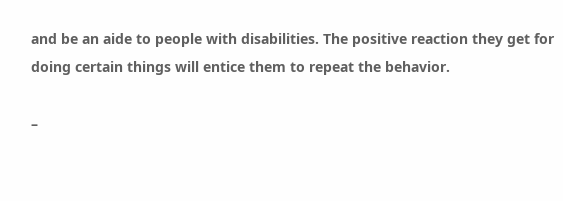and be an aide to people with disabilities. The positive reaction they get for doing certain things will entice them to repeat the behavior.

–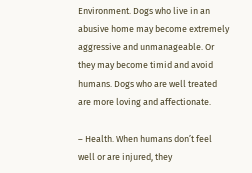Environment. Dogs who live in an abusive home may become extremely aggressive and unmanageable. Or they may become timid and avoid humans. Dogs who are well treated are more loving and affectionate.

– Health. When humans don’t feel well or are injured, they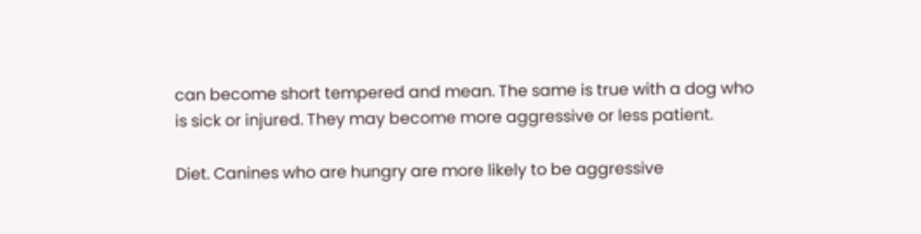can become short tempered and mean. The same is true with a dog who is sick or injured. They may become more aggressive or less patient.

Diet. Canines who are hungry are more likely to be aggressive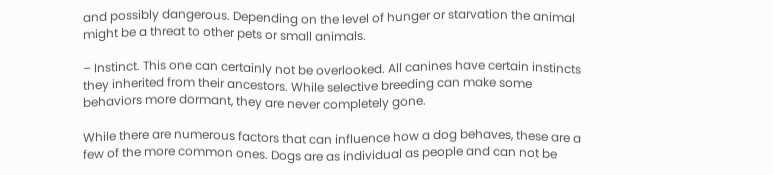and possibly dangerous. Depending on the level of hunger or starvation the animal might be a threat to other pets or small animals.

– Instinct. This one can certainly not be overlooked. All canines have certain instincts they inherited from their ancestors. While selective breeding can make some behaviors more dormant, they are never completely gone.

While there are numerous factors that can influence how a dog behaves, these are a few of the more common ones. Dogs are as individual as people and can not be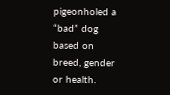pigeonholed a “bad” dog based on breed, gender or health.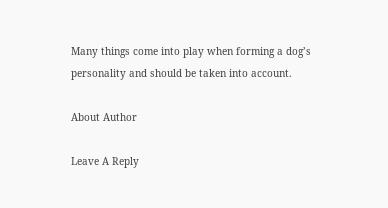Many things come into play when forming a dog’s personality and should be taken into account.

About Author

Leave A Reply